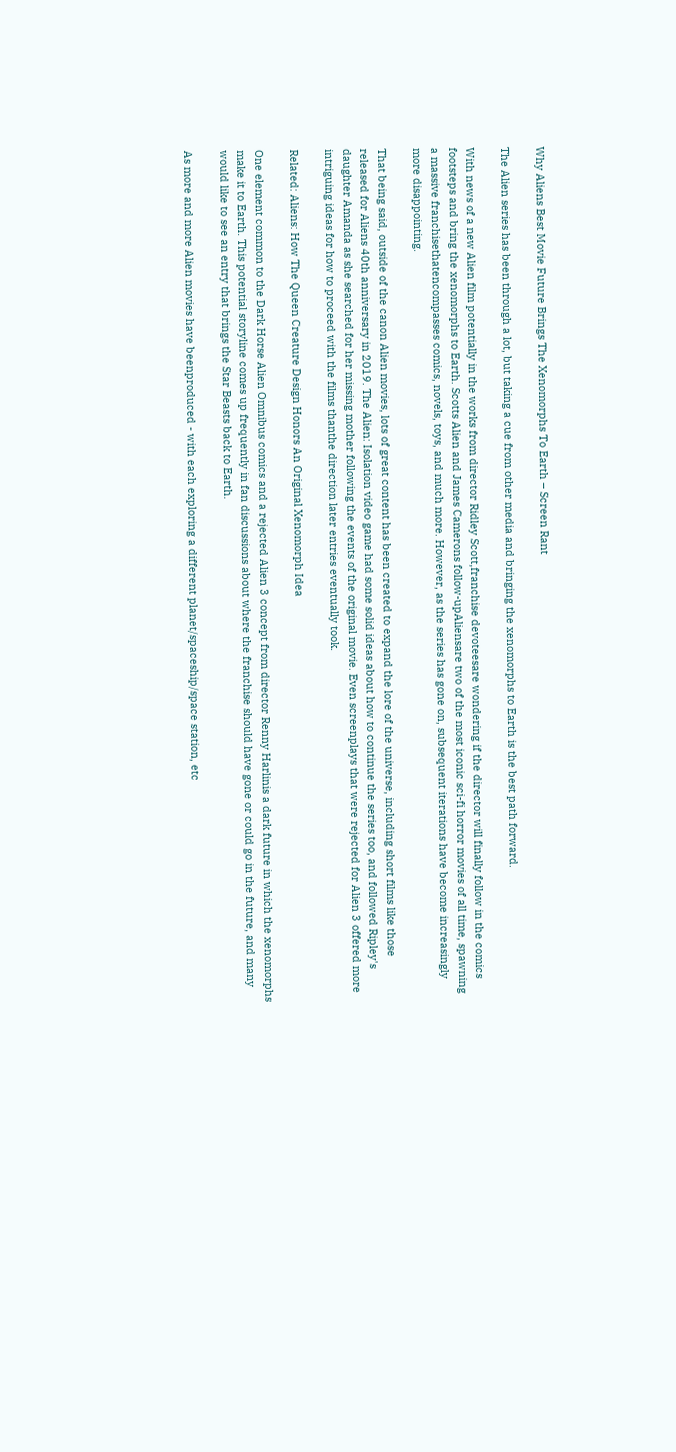Why Aliens Best Movie Future Brings The Xenomorphs To Earth – Screen Rant

The Alien series has been through a lot, but taking a cue from other media and bringing the xenomorphs to Earth is the best path forward.

With news of a new Alien film potentially in the works from director Ridley Scott,franchise devoteesare wondering if the director will finally follow in the comics footsteps and bring the xenomorphs to Earth. Scotts Alien and James Camerons follow-upAliensare two of the most iconic sci-fi horror movies of all time, spawning a massive franchisethatencompasses comics, novels, toys, and much more. However, as the series has gone on, subsequent iterations have become increasingly more disappointing.

That being said, outside of the canon Alien movies, lots of great content has been created to expand the lore of the universe, including short films like those released for Aliens 40th anniversary in 2019. The Alien: Isolation video game had some solid ideas about how to continue the series too, and followed Ripley's daughter Amanda as she searched for her missing mother following the events of the original movie. Even screenplays that were rejected for Alien 3 offered more intriguing ideas for how to proceed with the films thanthe direction later entries eventually took.

Related: Aliens: How The Queen Creature Design Honors An Original Xenomorph Idea

One element common to the Dark Horse Alien Omnibus comics and a rejected Alien 3 concept from director Renny Harlinis a dark future in which the xenomorphs make it to Earth. This potential storyline comes up frequently in fan discussions about where the franchise should have gone or could go in the future, and many would like to see an entry that brings the Star Beasts back to Earth.

As more and more Alien movies have beenproduced - with each exploring a different planet/spaceship/space station, etc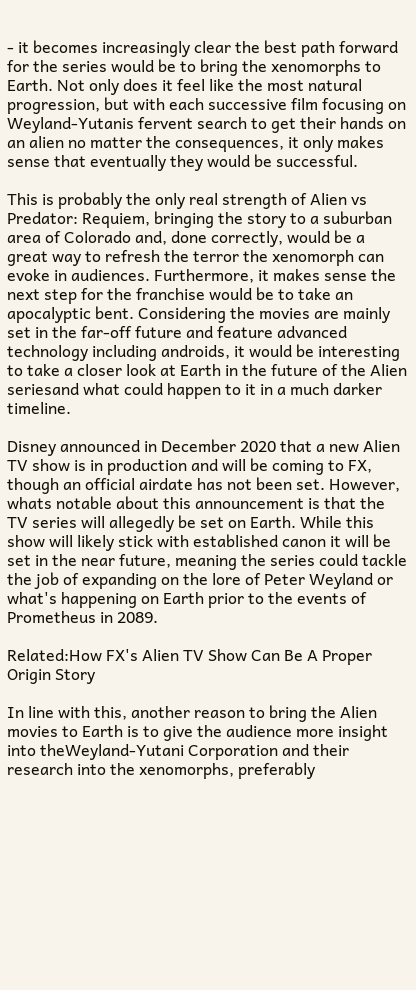- it becomes increasingly clear the best path forward for the series would be to bring the xenomorphs to Earth. Not only does it feel like the most natural progression, but with each successive film focusing on Weyland-Yutanis fervent search to get their hands on an alien no matter the consequences, it only makes sense that eventually they would be successful.

This is probably the only real strength of Alien vs Predator: Requiem, bringing the story to a suburban area of Colorado and, done correctly, would be a great way to refresh the terror the xenomorph can evoke in audiences. Furthermore, it makes sense the next step for the franchise would be to take an apocalyptic bent. Considering the movies are mainly set in the far-off future and feature advanced technology including androids, it would be interesting to take a closer look at Earth in the future of the Alien seriesand what could happen to it in a much darker timeline.

Disney announced in December 2020 that a new Alien TV show is in production and will be coming to FX, though an official airdate has not been set. However, whats notable about this announcement is that the TV series will allegedly be set on Earth. While this show will likely stick with established canon it will be set in the near future, meaning the series could tackle the job of expanding on the lore of Peter Weyland or what's happening on Earth prior to the events of Prometheus in 2089.

Related:How FX's Alien TV Show Can Be A Proper Origin Story

In line with this, another reason to bring the Alien movies to Earth is to give the audience more insight into theWeyland-Yutani Corporation and their research into the xenomorphs, preferably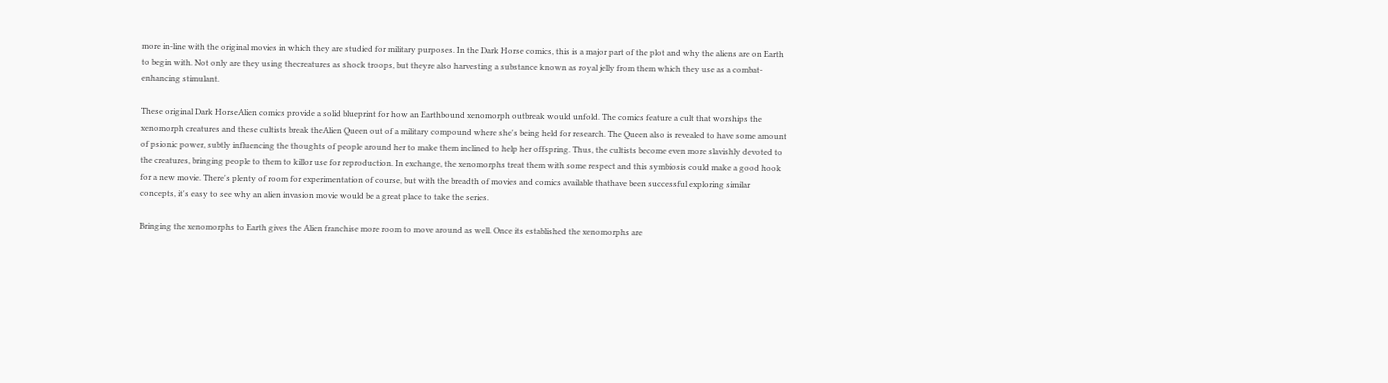more in-line with the original movies in which they are studied for military purposes. In the Dark Horse comics, this is a major part of the plot and why the aliens are on Earth to begin with. Not only are they using thecreatures as shock troops, but theyre also harvesting a substance known as royal jelly from them which they use as a combat-enhancing stimulant.

These original Dark HorseAlien comics provide a solid blueprint for how an Earthbound xenomorph outbreak would unfold. The comics feature a cult that worships the xenomorph creatures and these cultists break theAlien Queen out of a military compound where she's being held for research. The Queen also is revealed to have some amount of psionic power, subtly influencing the thoughts of people around her to make them inclined to help her offspring. Thus, the cultists become even more slavishly devoted to the creatures, bringing people to them to killor use for reproduction. In exchange, the xenomorphs treat them with some respect and this symbiosis could make a good hook for a new movie. There's plenty of room for experimentation of course, but with the breadth of movies and comics available thathave been successful exploring similar concepts, it's easy to see why an alien invasion movie would be a great place to take the series.

Bringing the xenomorphs to Earth gives the Alien franchise more room to move around as well. Once its established the xenomorphs are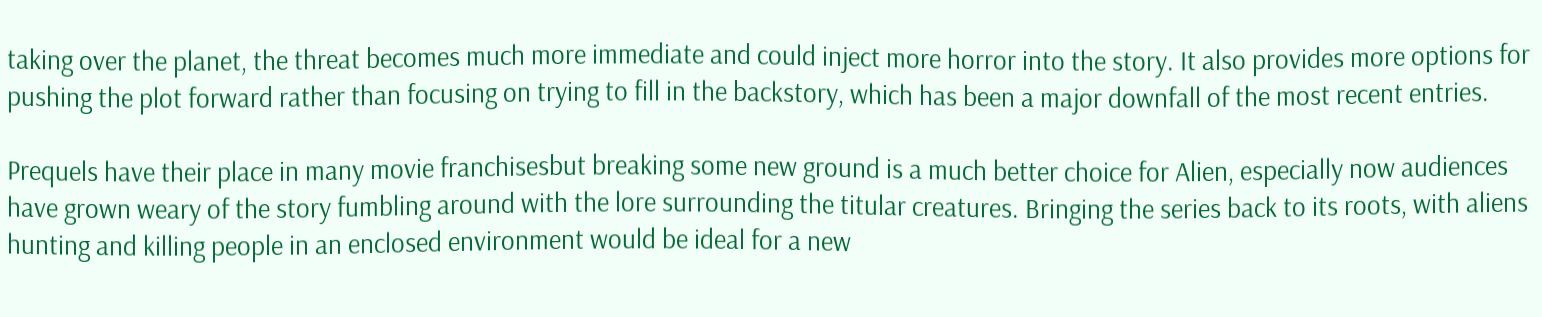taking over the planet, the threat becomes much more immediate and could inject more horror into the story. It also provides more options for pushing the plot forward rather than focusing on trying to fill in the backstory, which has been a major downfall of the most recent entries.

Prequels have their place in many movie franchisesbut breaking some new ground is a much better choice for Alien, especially now audiences have grown weary of the story fumbling around with the lore surrounding the titular creatures. Bringing the series back to its roots, with aliens hunting and killing people in an enclosed environment would be ideal for a new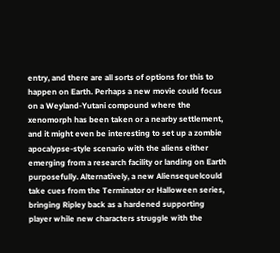entry, and there are all sorts of options for this to happen on Earth. Perhaps a new movie could focus on a Weyland-Yutani compound where the xenomorph has been taken or a nearby settlement, and it might even be interesting to set up a zombie apocalypse-style scenario with the aliens either emerging from a research facility or landing on Earth purposefully. Alternatively, a new Aliensequelcould take cues from the Terminator or Halloween series, bringing Ripley back as a hardened supporting player while new characters struggle with the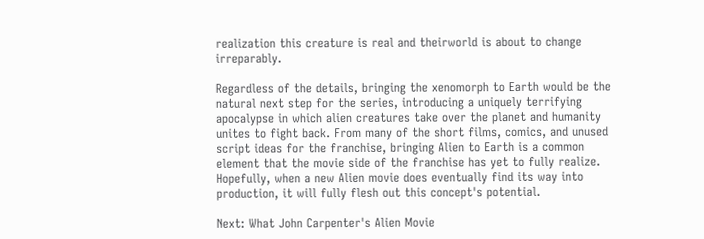realization this creature is real and theirworld is about to change irreparably.

Regardless of the details, bringing the xenomorph to Earth would be the natural next step for the series, introducing a uniquely terrifying apocalypse in which alien creatures take over the planet and humanity unites to fight back. From many of the short films, comics, and unused script ideas for the franchise, bringing Alien to Earth is a common element that the movie side of the franchise has yet to fully realize. Hopefully, when a new Alien movie does eventually find its way into production, it will fully flesh out this concept's potential.

Next: What John Carpenter's Alien Movie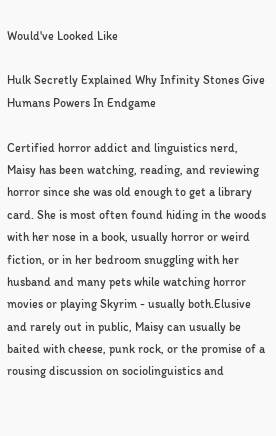Would've Looked Like

Hulk Secretly Explained Why Infinity Stones Give Humans Powers In Endgame

Certified horror addict and linguistics nerd, Maisy has been watching, reading, and reviewing horror since she was old enough to get a library card. She is most often found hiding in the woods with her nose in a book, usually horror or weird fiction, or in her bedroom snuggling with her husband and many pets while watching horror movies or playing Skyrim - usually both.Elusive and rarely out in public, Maisy can usually be baited with cheese, punk rock, or the promise of a rousing discussion on sociolinguistics and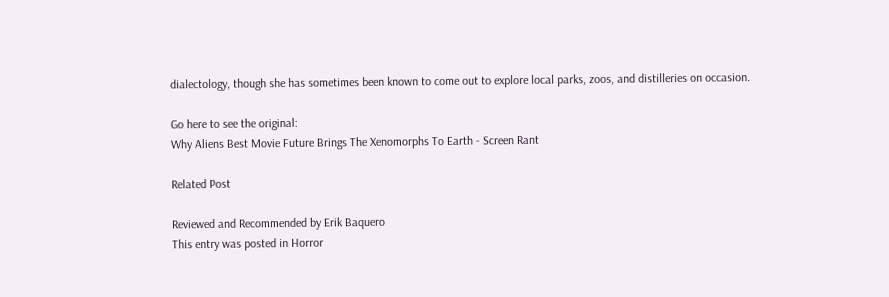dialectology, though she has sometimes been known to come out to explore local parks, zoos, and distilleries on occasion.

Go here to see the original:
Why Aliens Best Movie Future Brings The Xenomorphs To Earth - Screen Rant

Related Post

Reviewed and Recommended by Erik Baquero
This entry was posted in Horror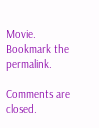Movie. Bookmark the permalink.

Comments are closed.